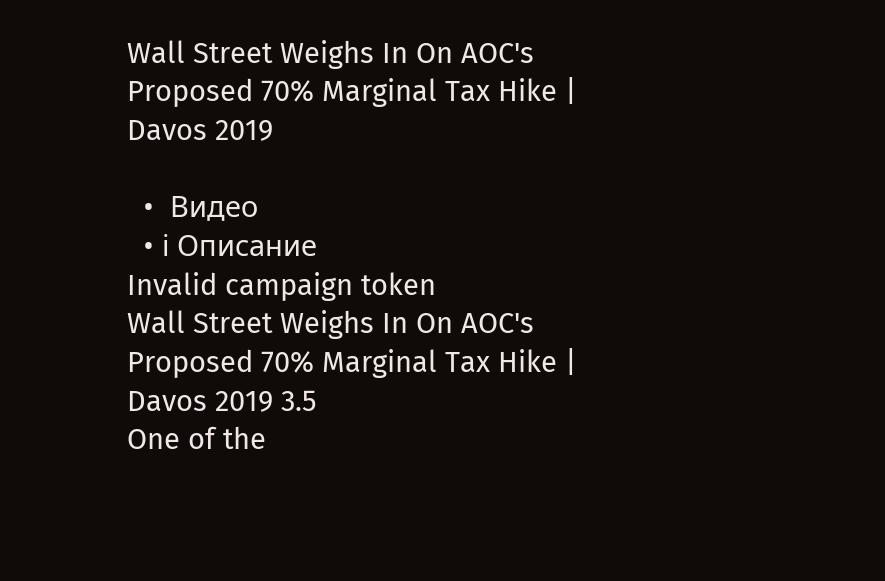Wall Street Weighs In On AOC's Proposed 70% Marginal Tax Hike | Davos 2019

  •  Видео
  • ℹ Описание
Invalid campaign token
Wall Street Weighs In On AOC's Proposed 70% Marginal Tax Hike | Davos 2019 3.5
One of the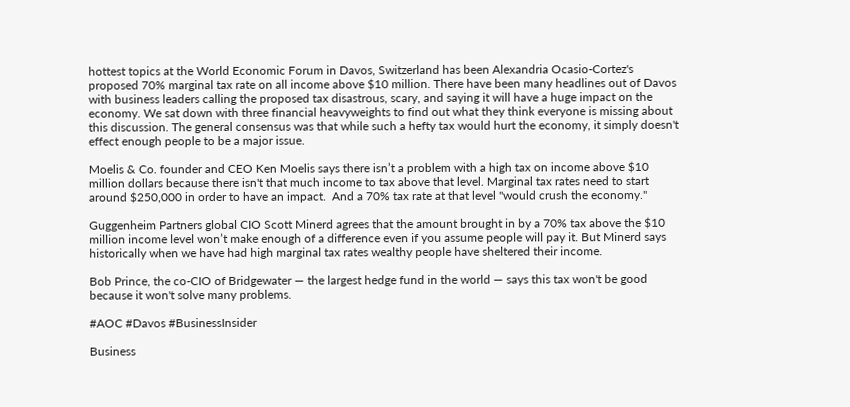hottest topics at the World Economic Forum in Davos, Switzerland has been Alexandria Ocasio-Cortez's proposed 70% marginal tax rate on all income above $10 million. There have been many headlines out of Davos with business leaders calling the proposed tax disastrous, scary, and saying it will have a huge impact on the economy. We sat down with three financial heavyweights to find out what they think everyone is missing about this discussion. The general consensus was that while such a hefty tax would hurt the economy, it simply doesn't effect enough people to be a major issue.

Moelis & Co. founder and CEO Ken Moelis says there isn’t a problem with a high tax on income above $10 million dollars because there isn't that much income to tax above that level. Marginal tax rates need to start around $250,000 in order to have an impact.  And a 70% tax rate at that level "would crush the economy."

Guggenheim Partners global CIO Scott Minerd agrees that the amount brought in by a 70% tax above the $10 million income level won’t make enough of a difference even if you assume people will pay it. But Minerd says historically when we have had high marginal tax rates wealthy people have sheltered their income.

Bob Prince, the co-CIO of Bridgewater — the largest hedge fund in the world — says this tax won't be good because it won't solve many problems.

#AOC #Davos #BusinessInsider

Business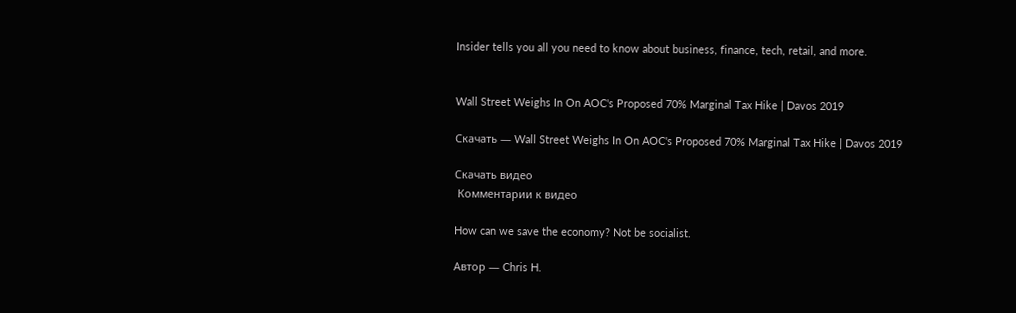Insider tells you all you need to know about business, finance, tech, retail, and more.


Wall Street Weighs In On AOC's Proposed 70% Marginal Tax Hike | Davos 2019

Скачать — Wall Street Weighs In On AOC's Proposed 70% Marginal Tax Hike | Davos 2019

Скачать видео
 Комментарии к видео

How can we save the economy? Not be socialist.

Автор — Chris H.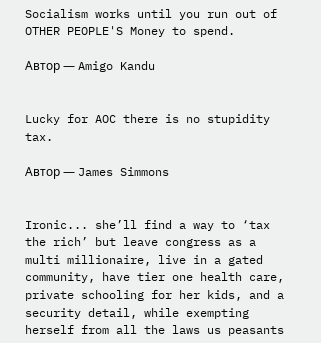Socialism works until you run out of OTHER PEOPLE'S Money to spend.

Автор — Amigo Kandu


Lucky for AOC there is no stupidity tax.

Автор — James Simmons


Ironic... she’ll find a way to ‘tax the rich’ but leave congress as a multi millionaire, live in a gated community, have tier one health care, private schooling for her kids, and a security detail, while exempting herself from all the laws us peasants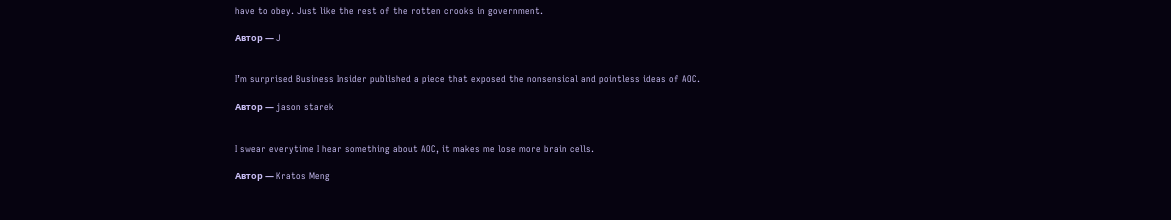have to obey. Just like the rest of the rotten crooks in government.

Автор — J


I’m surprised Business Insider published a piece that exposed the nonsensical and pointless ideas of AOC.

Автор — jason starek


I swear everytime I hear something about AOC, it makes me lose more brain cells.

Автор — Kratos Meng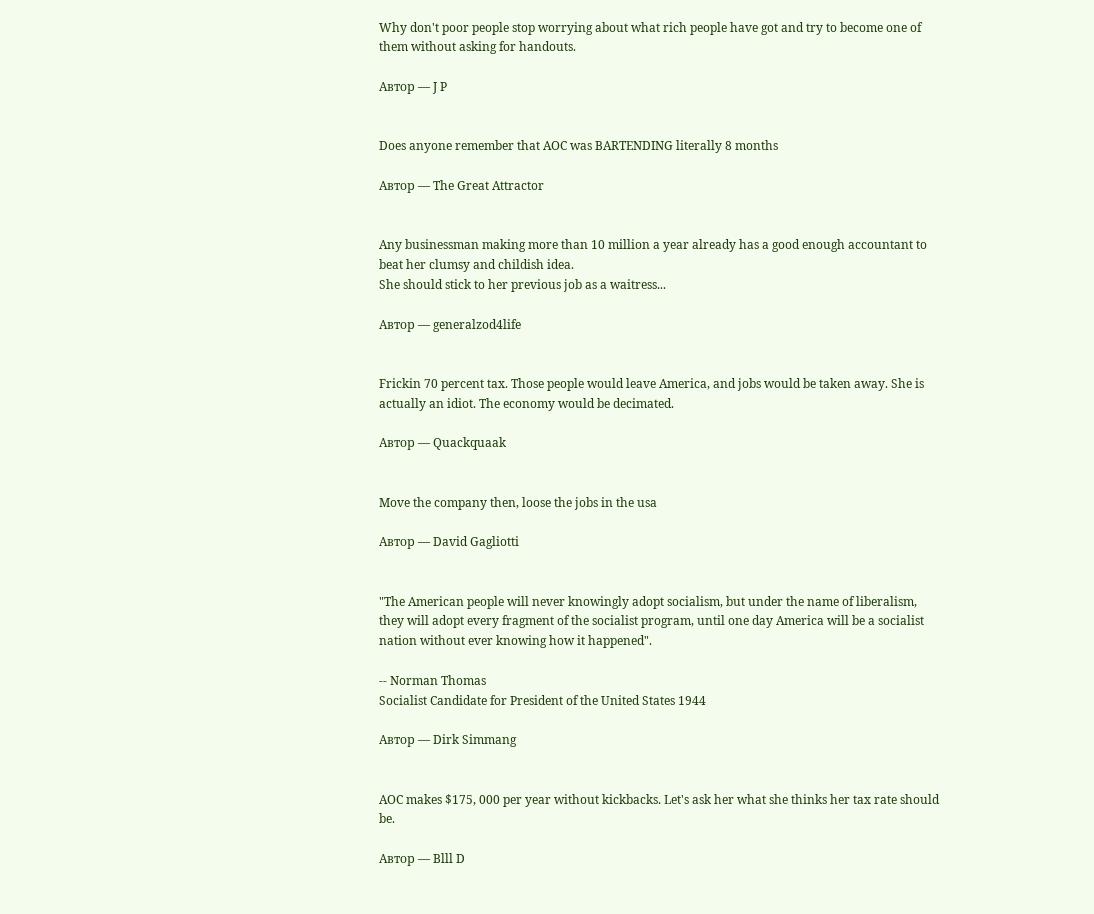Why don't poor people stop worrying about what rich people have got and try to become one of them without asking for handouts.

Автор — J P


Does anyone remember that AOC was BARTENDING literally 8 months

Автор — The Great Attractor


Any businessman making more than 10 million a year already has a good enough accountant to beat her clumsy and childish idea.
She should stick to her previous job as a waitress...

Автор — generalzod4life


Frickin 70 percent tax. Those people would leave America, and jobs would be taken away. She is actually an idiot. The economy would be decimated.

Автор — Quackquaak


Move the company then, loose the jobs in the usa

Автор — David Gagliotti


"The American people will never knowingly adopt socialism, but under the name of liberalism, they will adopt every fragment of the socialist program, until one day America will be a socialist nation without ever knowing how it happened".

-- Norman Thomas
Socialist Candidate for President of the United States 1944

Автор — Dirk Simmang


AOC makes $175, 000 per year without kickbacks. Let's ask her what she thinks her tax rate should be.

Автор — Blll D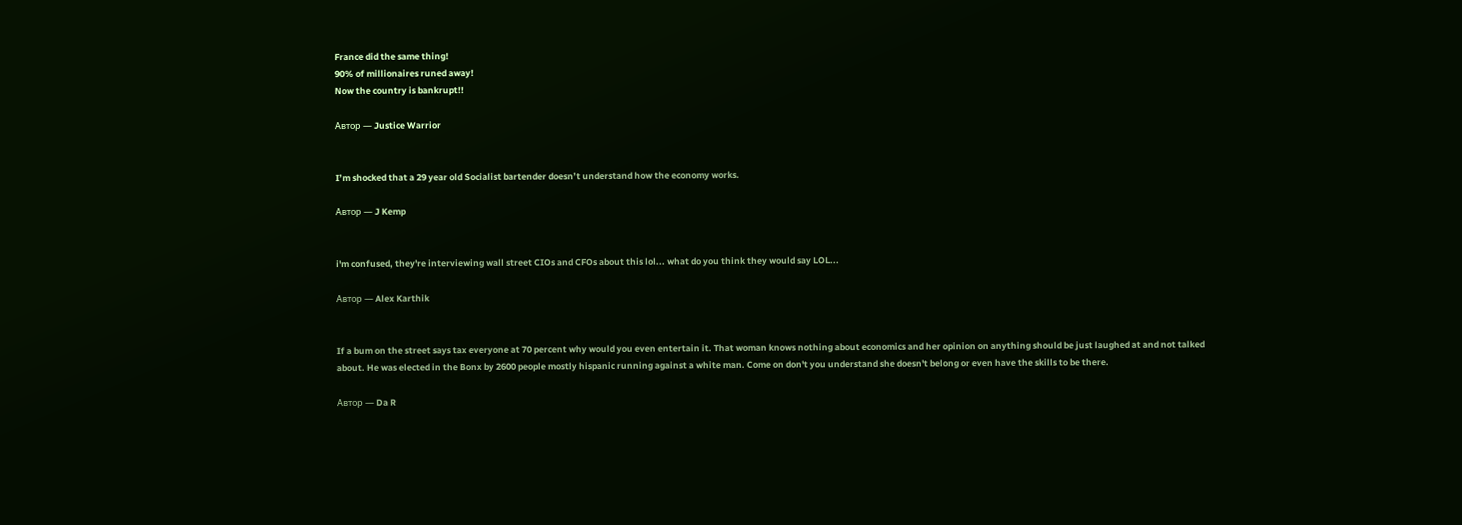France did the same thing!
90% of millionaires runed away!
Now the country is bankrupt!!

Автор — Justice Warrior


I’m shocked that a 29 year old Socialist bartender doesn’t understand how the economy works.

Автор — J Kemp


i'm confused, they're interviewing wall street CIOs and CFOs about this lol... what do you think they would say LOL...

Автор — Alex Karthik


If a bum on the street says tax everyone at 70 percent why would you even entertain it. That woman knows nothing about economics and her opinion on anything should be just laughed at and not talked about. He was elected in the Bonx by 2600 people mostly hispanic running against a white man. Come on don't you understand she doesn't belong or even have the skills to be there.

Автор — Da R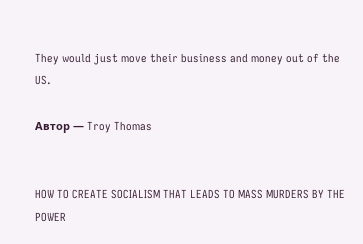They would just move their business and money out of the US.

Автор — Troy Thomas


HOW TO CREATE SOCIALISM THAT LEADS TO MASS MURDERS BY THE POWER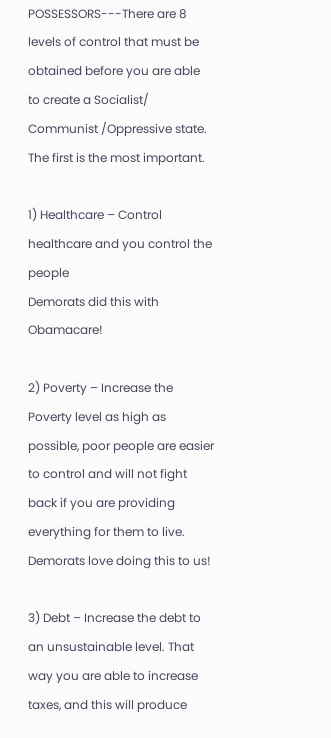POSSESSORS---There are 8 levels of control that must be obtained before you are able to create a Socialist/ Communist /Oppressive state. The first is the most important.

1) Healthcare – Control healthcare and you control the people
Demorats did this with Obamacare!

2) Poverty – Increase the Poverty level as high as possible, poor people are easier to control and will not fight back if you are providing everything for them to live.
Demorats love doing this to us!

3) Debt – Increase the debt to an unsustainable level. That way you are able to increase taxes, and this will produce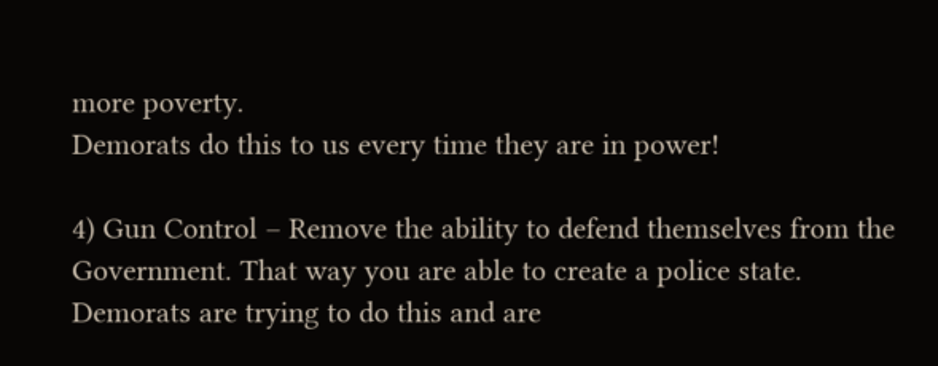more poverty.
Demorats do this to us every time they are in power!

4) Gun Control – Remove the ability to defend themselves from the Government. That way you are able to create a police state.
Demorats are trying to do this and are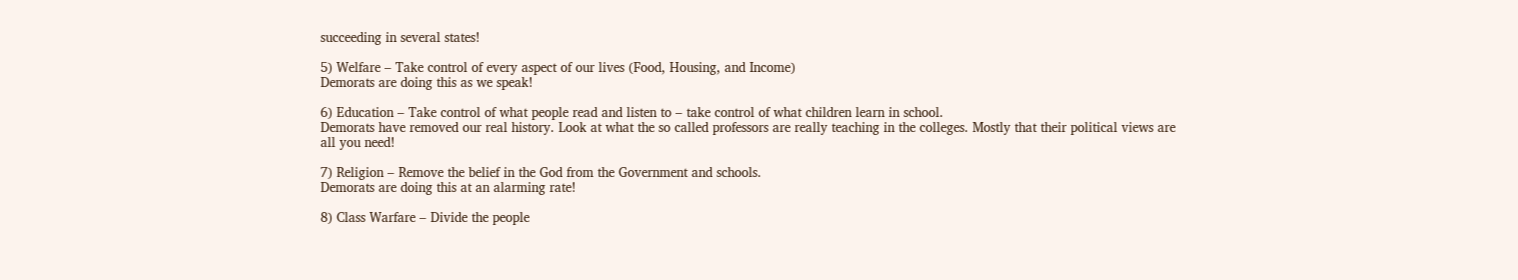succeeding in several states!

5) Welfare – Take control of every aspect of our lives (Food, Housing, and Income)
Demorats are doing this as we speak!

6) Education – Take control of what people read and listen to – take control of what children learn in school.
Demorats have removed our real history. Look at what the so called professors are really teaching in the colleges. Mostly that their political views are all you need!

7) Religion – Remove the belief in the God from the Government and schools.
Demorats are doing this at an alarming rate!

8) Class Warfare – Divide the people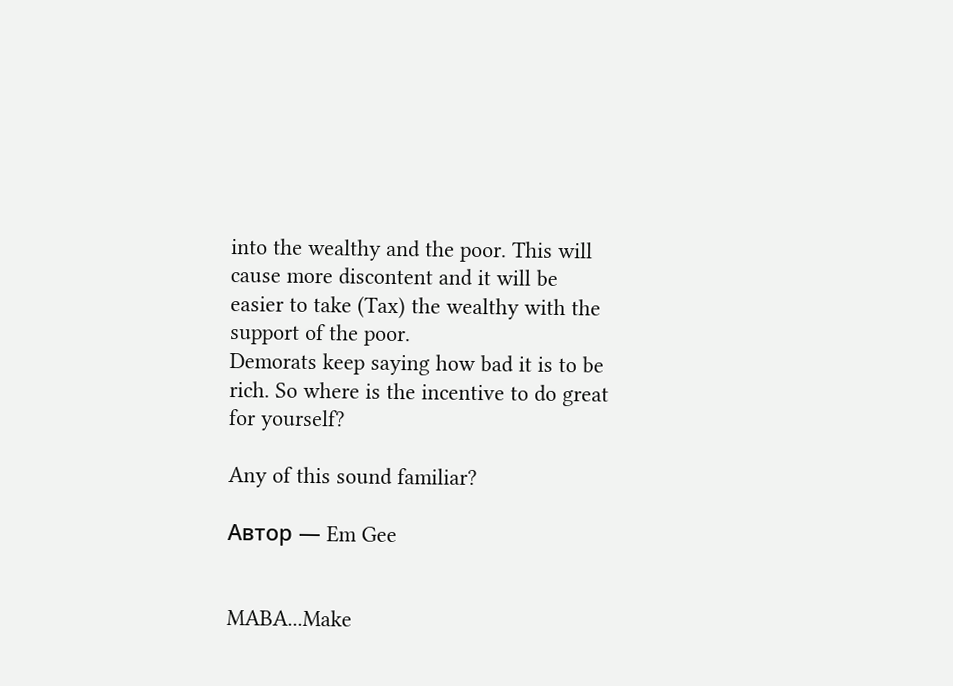into the wealthy and the poor. This will cause more discontent and it will be easier to take (Tax) the wealthy with the support of the poor.
Demorats keep saying how bad it is to be rich. So where is the incentive to do great for yourself?

Any of this sound familiar?

Автор — Em Gee


MABA...Make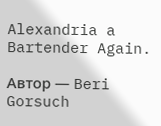Alexandria a Bartender Again.

Автор — Beri Gorsuch